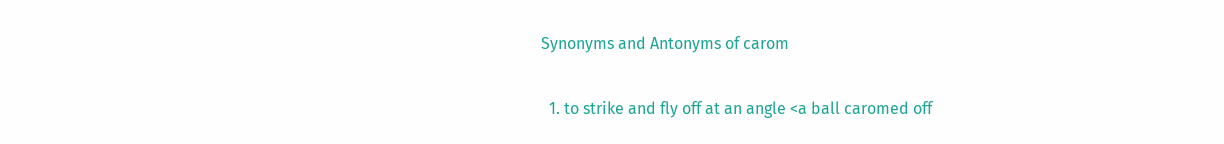Synonyms and Antonyms of carom

  1. to strike and fly off at an angle <a ball caromed off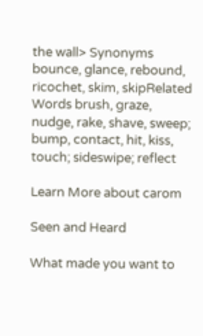the wall> Synonyms bounce, glance, rebound, ricochet, skim, skipRelated Words brush, graze, nudge, rake, shave, sweep; bump, contact, hit, kiss, touch; sideswipe; reflect

Learn More about carom

Seen and Heard

What made you want to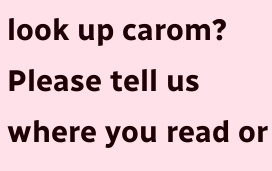look up carom? Please tell us where you read or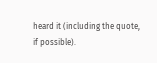heard it (including the quote, if possible).